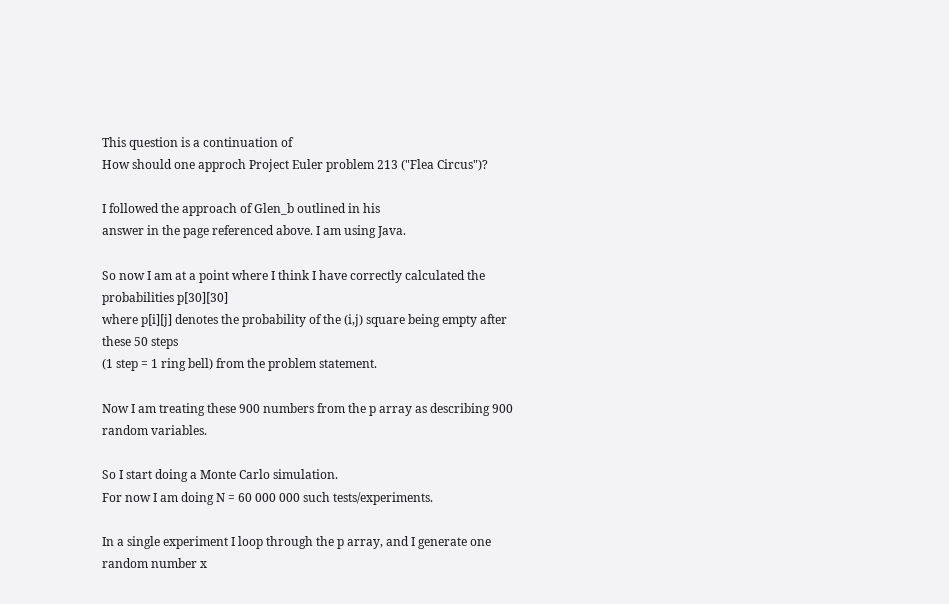This question is a continuation of
How should one approch Project Euler problem 213 ("Flea Circus")?

I followed the approach of Glen_b outlined in his
answer in the page referenced above. I am using Java.

So now I am at a point where I think I have correctly calculated the probabilities p[30][30]
where p[i][j] denotes the probability of the (i,j) square being empty after these 50 steps
(1 step = 1 ring bell) from the problem statement.

Now I am treating these 900 numbers from the p array as describing 900 random variables.

So I start doing a Monte Carlo simulation.
For now I am doing N = 60 000 000 such tests/experiments.

In a single experiment I loop through the p array, and I generate one random number x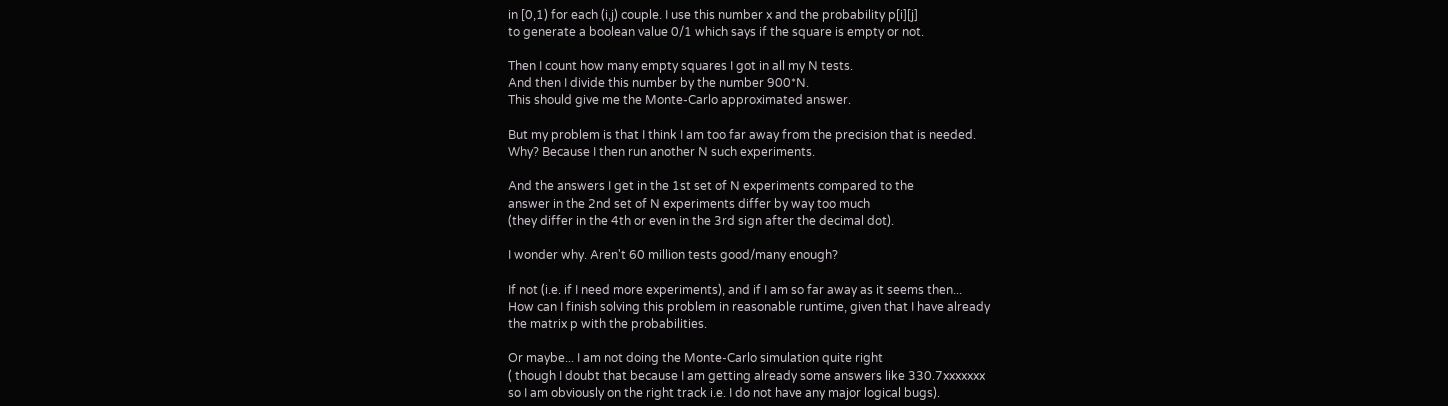in [0,1) for each (i,j) couple. I use this number x and the probability p[i][j]
to generate a boolean value 0/1 which says if the square is empty or not.

Then I count how many empty squares I got in all my N tests.
And then I divide this number by the number 900*N.
This should give me the Monte-Carlo approximated answer.

But my problem is that I think I am too far away from the precision that is needed.
Why? Because I then run another N such experiments.

And the answers I get in the 1st set of N experiments compared to the
answer in the 2nd set of N experiments differ by way too much
(they differ in the 4th or even in the 3rd sign after the decimal dot).

I wonder why. Aren't 60 million tests good/many enough?

If not (i.e. if I need more experiments), and if I am so far away as it seems then...
How can I finish solving this problem in reasonable runtime, given that I have already
the matrix p with the probabilities.

Or maybe... I am not doing the Monte-Carlo simulation quite right
( though I doubt that because I am getting already some answers like 330.7xxxxxxx
so I am obviously on the right track i.e. I do not have any major logical bugs).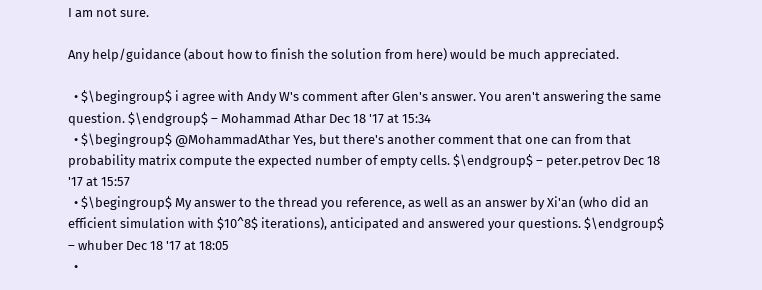I am not sure.

Any help/guidance (about how to finish the solution from here) would be much appreciated.

  • $\begingroup$ i agree with Andy W's comment after Glen's answer. You aren't answering the same question. $\endgroup$ – Mohammad Athar Dec 18 '17 at 15:34
  • $\begingroup$ @MohammadAthar Yes, but there's another comment that one can from that probability matrix compute the expected number of empty cells. $\endgroup$ – peter.petrov Dec 18 '17 at 15:57
  • $\begingroup$ My answer to the thread you reference, as well as an answer by Xi'an (who did an efficient simulation with $10^8$ iterations), anticipated and answered your questions. $\endgroup$ – whuber Dec 18 '17 at 18:05
  •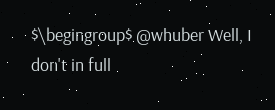$\begingroup$ @whuber Well, I don't in full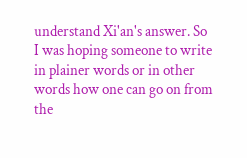understand Xi'an's answer. So I was hoping someone to write in plainer words or in other words how one can go on from the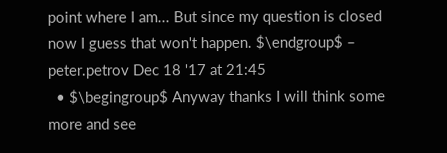point where I am... But since my question is closed now I guess that won't happen. $\endgroup$ – peter.petrov Dec 18 '17 at 21:45
  • $\begingroup$ Anyway thanks I will think some more and see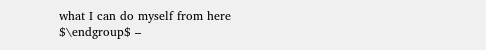what I can do myself from here $\endgroup$ –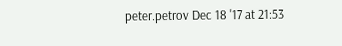peter.petrov Dec 18 '17 at 21:53